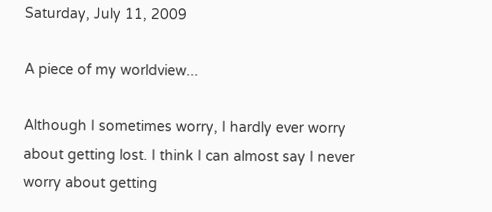Saturday, July 11, 2009

A piece of my worldview...

Although I sometimes worry, I hardly ever worry about getting lost. I think I can almost say I never worry about getting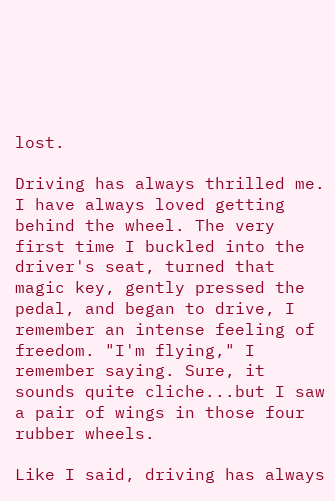lost.

Driving has always thrilled me. I have always loved getting behind the wheel. The very first time I buckled into the driver's seat, turned that magic key, gently pressed the pedal, and began to drive, I remember an intense feeling of freedom. "I'm flying," I remember saying. Sure, it sounds quite cliche...but I saw a pair of wings in those four rubber wheels.

Like I said, driving has always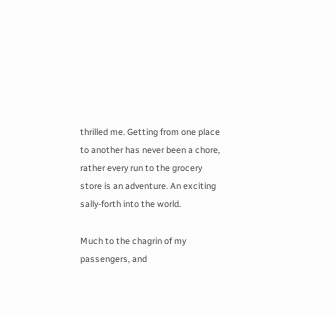thrilled me. Getting from one place to another has never been a chore, rather every run to the grocery store is an adventure. An exciting sally-forth into the world.

Much to the chagrin of my passengers, and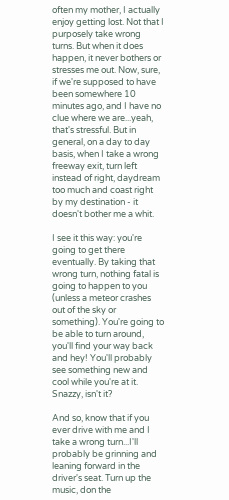often my mother, I actually enjoy getting lost. Not that I purposely take wrong turns. But when it does happen, it never bothers or stresses me out. Now, sure, if we're supposed to have been somewhere 10 minutes ago, and I have no clue where we are...yeah, that's stressful. But in general, on a day to day basis, when I take a wrong freeway exit, turn left instead of right, daydream too much and coast right by my destination - it doesn't bother me a whit.

I see it this way: you're going to get there eventually. By taking that wrong turn, nothing fatal is going to happen to you (unless a meteor crashes out of the sky or something). You're going to be able to turn around, you'll find your way back and hey! You'll probably see something new and cool while you're at it. Snazzy, isn't it?

And so, know that if you ever drive with me and I take a wrong turn...I'll probably be grinning and leaning forward in the driver's seat. Turn up the music, don the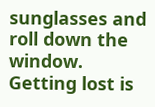sunglasses and roll down the window. Getting lost is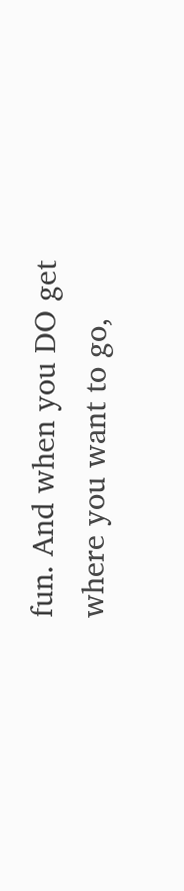fun. And when you DO get where you want to go,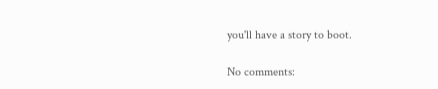you'll have a story to boot.

No comments: